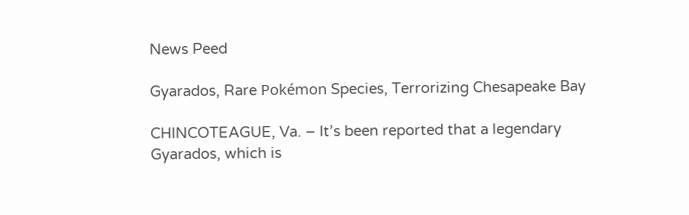News Peed

Gyarados, Rare Pokémon Species, Terrorizing Chesapeake Bay

CHINCOTEAGUE, Va. – It’s been reported that a legendary Gyarados, which is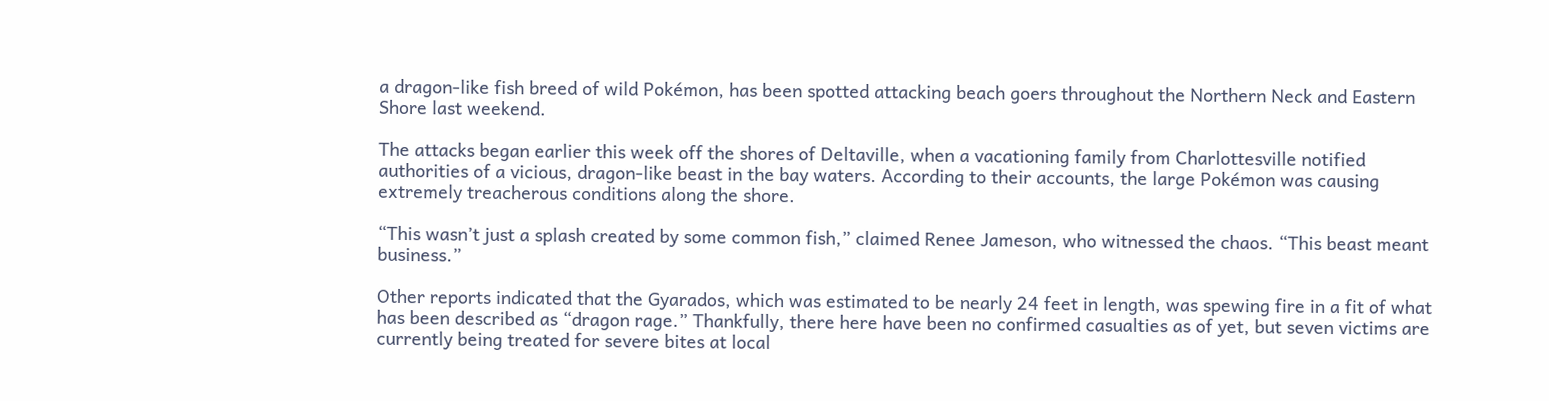a dragon-like fish breed of wild Pokémon, has been spotted attacking beach goers throughout the Northern Neck and Eastern Shore last weekend.

The attacks began earlier this week off the shores of Deltaville, when a vacationing family from Charlottesville notified authorities of a vicious, dragon-like beast in the bay waters. According to their accounts, the large Pokémon was causing extremely treacherous conditions along the shore.

“This wasn’t just a splash created by some common fish,” claimed Renee Jameson, who witnessed the chaos. “This beast meant business.”

Other reports indicated that the Gyarados, which was estimated to be nearly 24 feet in length, was spewing fire in a fit of what has been described as “dragon rage.” Thankfully, there here have been no confirmed casualties as of yet, but seven victims are currently being treated for severe bites at local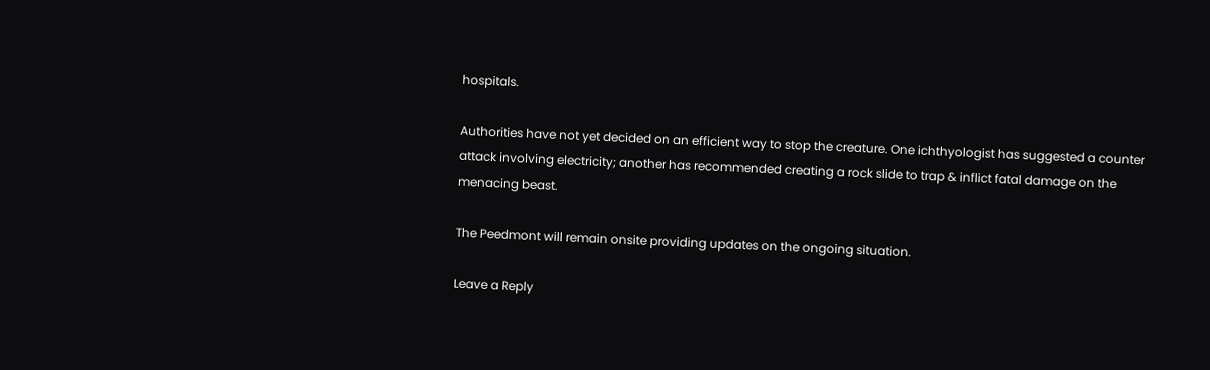hospitals.

Authorities have not yet decided on an efficient way to stop the creature. One ichthyologist has suggested a counter attack involving electricity; another has recommended creating a rock slide to trap & inflict fatal damage on the menacing beast.

The Peedmont will remain onsite providing updates on the ongoing situation.

Leave a Reply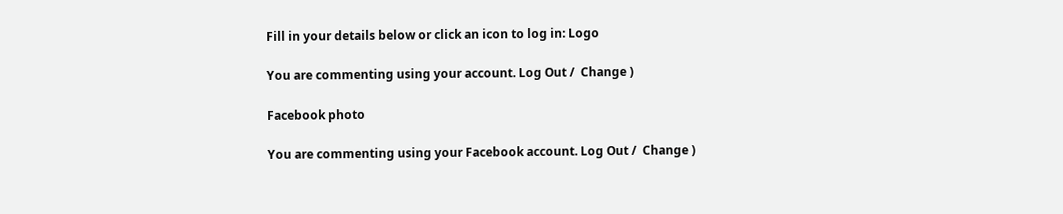Fill in your details below or click an icon to log in: Logo

You are commenting using your account. Log Out /  Change )

Facebook photo

You are commenting using your Facebook account. Log Out /  Change )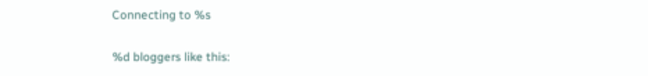Connecting to %s

%d bloggers like this: